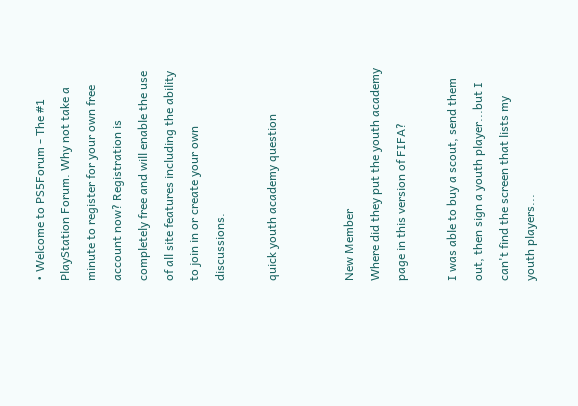• Welcome to PS5Forum - The #1 PlayStation Forum. Why not take a minute to register for your own free account now? Registration is completely free and will enable the use of all site features including the ability to join in or create your own discussions.

quick youth academy question


New Member
Where did they put the youth academy page in this version of FIFA?

I was able to buy a scout, send them out, then sign a youth player...but I can't find the screen that lists my youth players...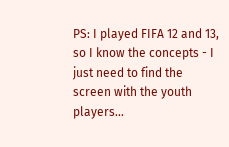PS: I played FIFA 12 and 13, so I know the concepts - I just need to find the screen with the youth players...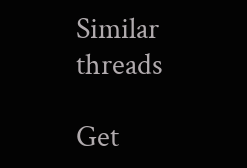Similar threads

Get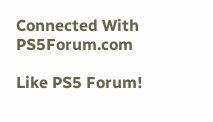Connected With PS5Forum.com

Like PS5 Forum!